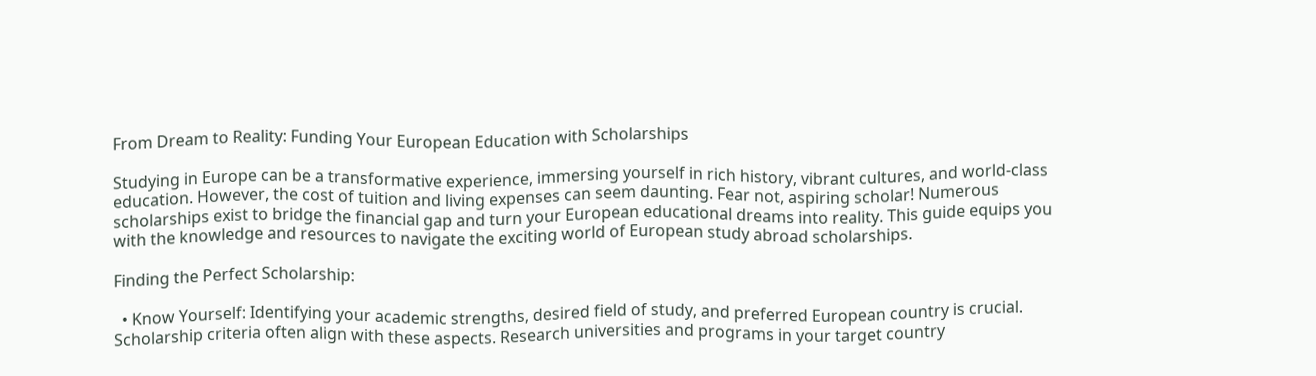From Dream to Reality: Funding Your European Education with Scholarships

Studying in Europe can be a transformative experience, immersing yourself in rich history, vibrant cultures, and world-class education. However, the cost of tuition and living expenses can seem daunting. Fear not, aspiring scholar! Numerous scholarships exist to bridge the financial gap and turn your European educational dreams into reality. This guide equips you with the knowledge and resources to navigate the exciting world of European study abroad scholarships.

Finding the Perfect Scholarship:

  • Know Yourself: Identifying your academic strengths, desired field of study, and preferred European country is crucial. Scholarship criteria often align with these aspects. Research universities and programs in your target country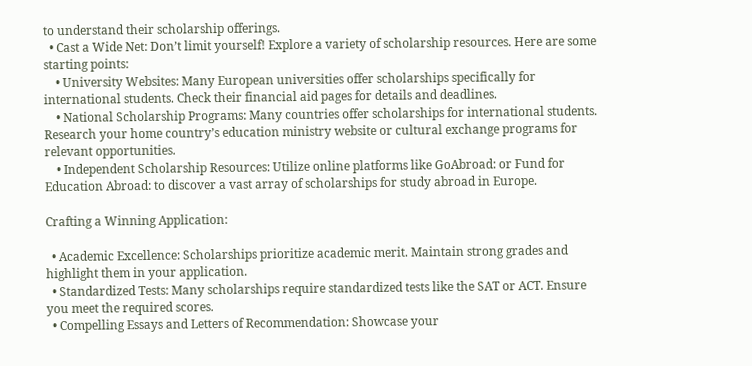to understand their scholarship offerings.
  • Cast a Wide Net: Don’t limit yourself! Explore a variety of scholarship resources. Here are some starting points:
    • University Websites: Many European universities offer scholarships specifically for international students. Check their financial aid pages for details and deadlines.
    • National Scholarship Programs: Many countries offer scholarships for international students. Research your home country’s education ministry website or cultural exchange programs for relevant opportunities.
    • Independent Scholarship Resources: Utilize online platforms like GoAbroad: or Fund for Education Abroad: to discover a vast array of scholarships for study abroad in Europe.

Crafting a Winning Application:

  • Academic Excellence: Scholarships prioritize academic merit. Maintain strong grades and highlight them in your application.
  • Standardized Tests: Many scholarships require standardized tests like the SAT or ACT. Ensure you meet the required scores.
  • Compelling Essays and Letters of Recommendation: Showcase your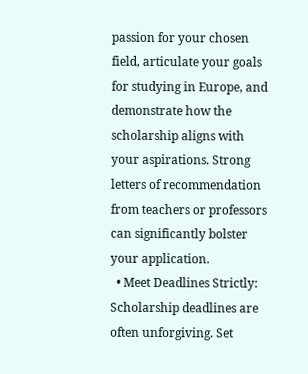passion for your chosen field, articulate your goals for studying in Europe, and demonstrate how the scholarship aligns with your aspirations. Strong letters of recommendation from teachers or professors can significantly bolster your application.
  • Meet Deadlines Strictly: Scholarship deadlines are often unforgiving. Set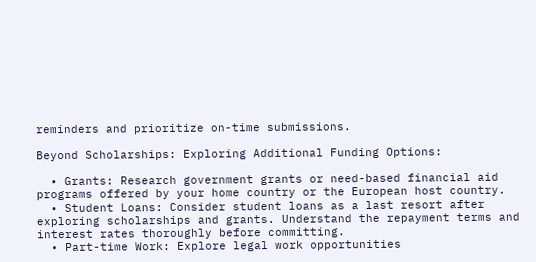reminders and prioritize on-time submissions.

Beyond Scholarships: Exploring Additional Funding Options:

  • Grants: Research government grants or need-based financial aid programs offered by your home country or the European host country.
  • Student Loans: Consider student loans as a last resort after exploring scholarships and grants. Understand the repayment terms and interest rates thoroughly before committing.
  • Part-time Work: Explore legal work opportunities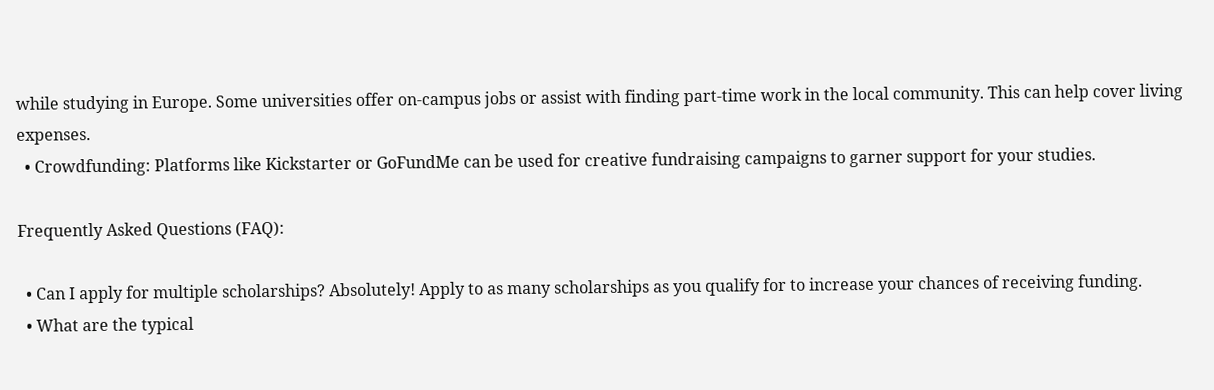while studying in Europe. Some universities offer on-campus jobs or assist with finding part-time work in the local community. This can help cover living expenses.
  • Crowdfunding: Platforms like Kickstarter or GoFundMe can be used for creative fundraising campaigns to garner support for your studies.

Frequently Asked Questions (FAQ):

  • Can I apply for multiple scholarships? Absolutely! Apply to as many scholarships as you qualify for to increase your chances of receiving funding.
  • What are the typical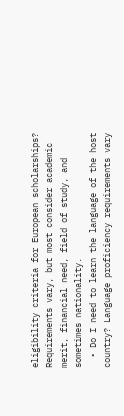eligibility criteria for European scholarships? Requirements vary, but most consider academic merit, financial need, field of study, and sometimes nationality.
  • Do I need to learn the language of the host country? Language proficiency requirements vary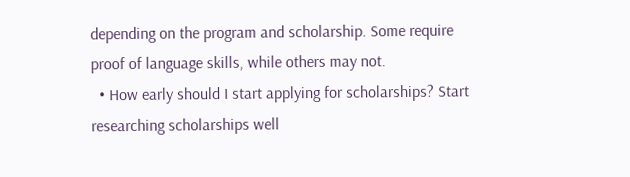depending on the program and scholarship. Some require proof of language skills, while others may not.
  • How early should I start applying for scholarships? Start researching scholarships well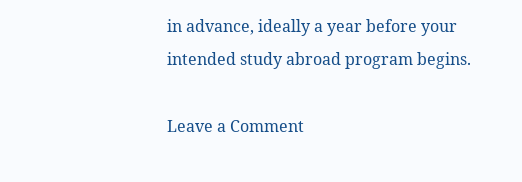in advance, ideally a year before your intended study abroad program begins.

Leave a Comment